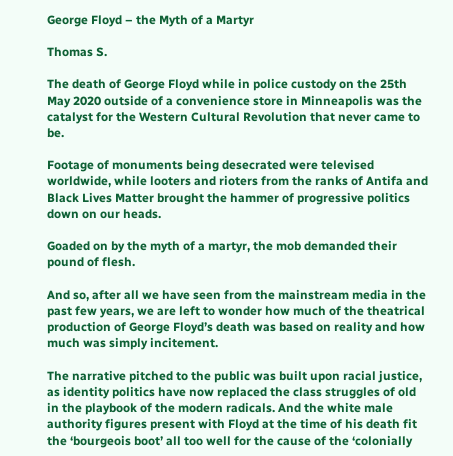George Floyd – the Myth of a Martyr

Thomas S.

The death of George Floyd while in police custody on the 25th May 2020 outside of a convenience store in Minneapolis was the catalyst for the Western Cultural Revolution that never came to be.

Footage of monuments being desecrated were televised worldwide, while looters and rioters from the ranks of Antifa and Black Lives Matter brought the hammer of progressive politics down on our heads.

Goaded on by the myth of a martyr, the mob demanded their pound of flesh.

And so, after all we have seen from the mainstream media in the past few years, we are left to wonder how much of the theatrical production of George Floyd’s death was based on reality and how much was simply incitement.

The narrative pitched to the public was built upon racial justice, as identity politics have now replaced the class struggles of old in the playbook of the modern radicals. And the white male authority figures present with Floyd at the time of his death fit the ‘bourgeois boot’ all too well for the cause of the ‘colonially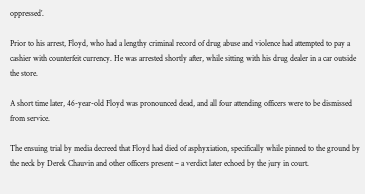oppressed’.

Prior to his arrest, Floyd, who had a lengthy criminal record of drug abuse and violence had attempted to pay a cashier with counterfeit currency. He was arrested shortly after, while sitting with his drug dealer in a car outside the store.

A short time later, 46-year-old Floyd was pronounced dead, and all four attending officers were to be dismissed from service.

The ensuing trial by media decreed that Floyd had died of asphyxiation, specifically while pinned to the ground by the neck by Derek Chauvin and other officers present – a verdict later echoed by the jury in court.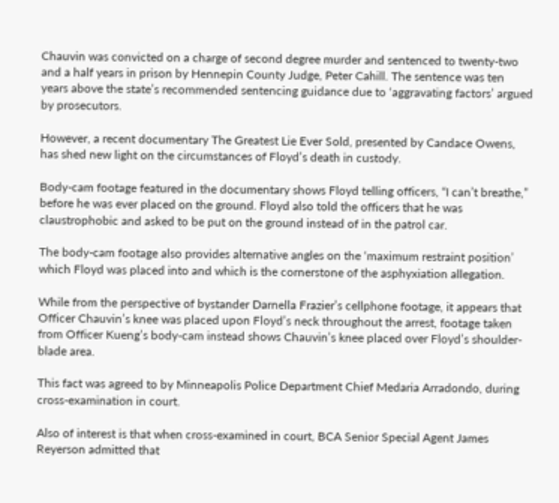Chauvin was convicted on a charge of second degree murder and sentenced to twenty-two and a half years in prison by Hennepin County Judge, Peter Cahill. The sentence was ten years above the state’s recommended sentencing guidance due to ‘aggravating factors’ argued by prosecutors.

However, a recent documentary The Greatest Lie Ever Sold, presented by Candace Owens, has shed new light on the circumstances of Floyd’s death in custody.

Body-cam footage featured in the documentary shows Floyd telling officers, “I can’t breathe,” before he was ever placed on the ground. Floyd also told the officers that he was claustrophobic and asked to be put on the ground instead of in the patrol car.

The body-cam footage also provides alternative angles on the ‘maximum restraint position’ which Floyd was placed into and which is the cornerstone of the asphyxiation allegation.

While from the perspective of bystander Darnella Frazier’s cellphone footage, it appears that Officer Chauvin’s knee was placed upon Floyd’s neck throughout the arrest, footage taken from Officer Kueng’s body-cam instead shows Chauvin’s knee placed over Floyd’s shoulder-blade area.

This fact was agreed to by Minneapolis Police Department Chief Medaria Arradondo, during cross-examination in court.

Also of interest is that when cross-examined in court, BCA Senior Special Agent James Reyerson admitted that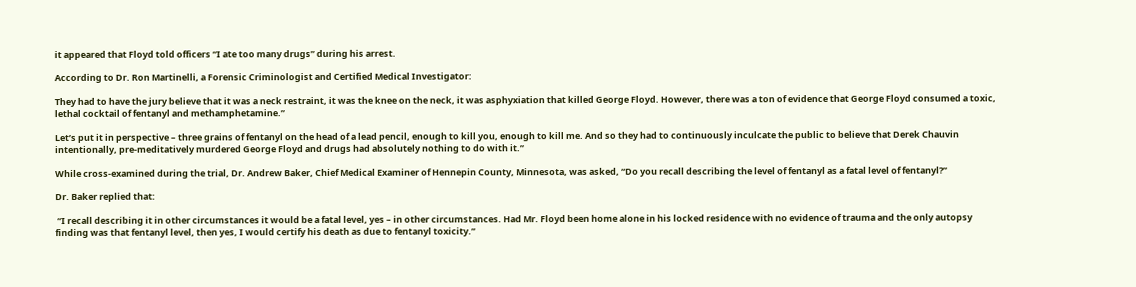it appeared that Floyd told officers “I ate too many drugs” during his arrest.

According to Dr. Ron Martinelli, a Forensic Criminologist and Certified Medical Investigator:

They had to have the jury believe that it was a neck restraint, it was the knee on the neck, it was asphyxiation that killed George Floyd. However, there was a ton of evidence that George Floyd consumed a toxic, lethal cocktail of fentanyl and methamphetamine.”

Let’s put it in perspective – three grains of fentanyl on the head of a lead pencil, enough to kill you, enough to kill me. And so they had to continuously inculcate the public to believe that Derek Chauvin intentionally, pre-meditatively murdered George Floyd and drugs had absolutely nothing to do with it.”

While cross-examined during the trial, Dr. Andrew Baker, Chief Medical Examiner of Hennepin County, Minnesota, was asked, “Do you recall describing the level of fentanyl as a fatal level of fentanyl?”

Dr. Baker replied that:

 “I recall describing it in other circumstances it would be a fatal level, yes – in other circumstances. Had Mr. Floyd been home alone in his locked residence with no evidence of trauma and the only autopsy finding was that fentanyl level, then yes, I would certify his death as due to fentanyl toxicity.”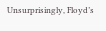Unsurprisingly, Floyd’s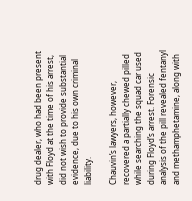drug dealer, who had been present with Floyd at the time of his arrest, did not wish to provide substantial evidence, due to his own criminal liability.

Chauvin’s lawyers, however, recovered a partially chewed pilled while searching the squad car used during Floyd’s arrest. Forensic analysis of the pill revealed fentanyl and methamphetamine, along with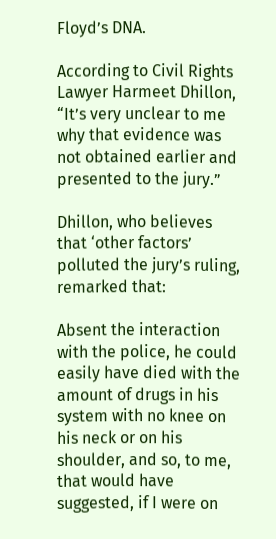Floyd’s DNA.

According to Civil Rights Lawyer Harmeet Dhillon, “It’s very unclear to me why that evidence was not obtained earlier and presented to the jury.”

Dhillon, who believes that ‘other factors’ polluted the jury’s ruling, remarked that:

Absent the interaction with the police, he could easily have died with the amount of drugs in his system with no knee on his neck or on his shoulder, and so, to me, that would have suggested, if I were on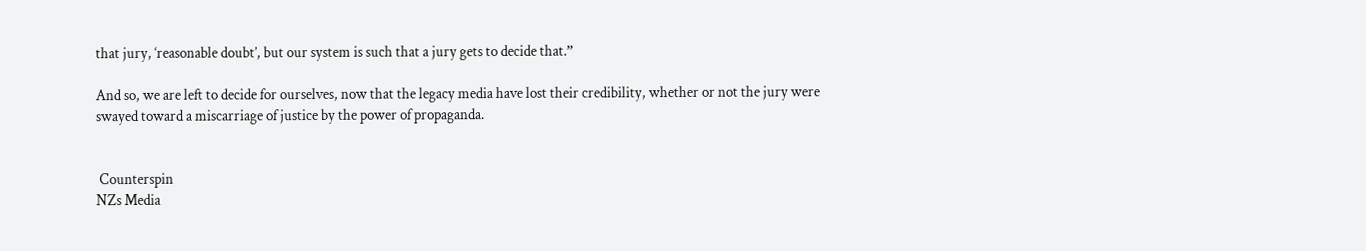that jury, ‘reasonable doubt’, but our system is such that a jury gets to decide that.”

And so, we are left to decide for ourselves, now that the legacy media have lost their credibility, whether or not the jury were swayed toward a miscarriage of justice by the power of propaganda.


 Counterspin
NZs Media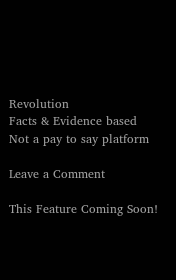Revolution
Facts & Evidence based
Not a pay to say platform

Leave a Comment

This Feature Coming Soon!